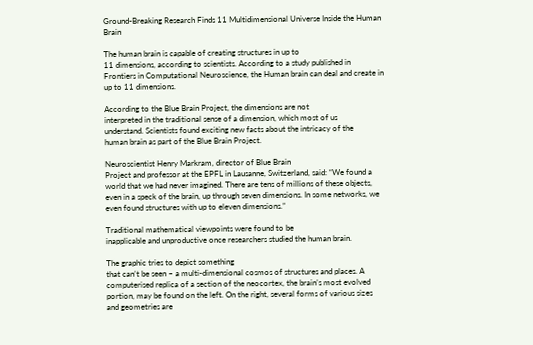Ground-Breaking Research Finds 11 Multidimensional Universe Inside the Human Brain

The human brain is capable of creating structures in up to
11 dimensions, according to scientists. According to a study published in
Frontiers in Computational Neuroscience, the Human brain can deal and create in
up to 11 dimensions.

According to the Blue Brain Project, the dimensions are not
interpreted in the traditional sense of a dimension, which most of us
understand. Scientists found exciting new facts about the intricacy of the
human brain as part of the Blue Brain Project.

Neuroscientist Henry Markram, director of Blue Brain
Project and professor at the EPFL in Lausanne, Switzerland, said: “We found a
world that we had never imagined. There are tens of millions of these objects,
even in a speck of the brain, up through seven dimensions. In some networks, we
even found structures with up to eleven dimensions.”

Traditional mathematical viewpoints were found to be
inapplicable and unproductive once researchers studied the human brain.

The graphic tries to depict something
that can’t be seen – a multi-dimensional cosmos of structures and places. A
computerised replica of a section of the neocortex, the brain’s most evolved
portion, may be found on the left. On the right, several forms of various sizes
and geometries are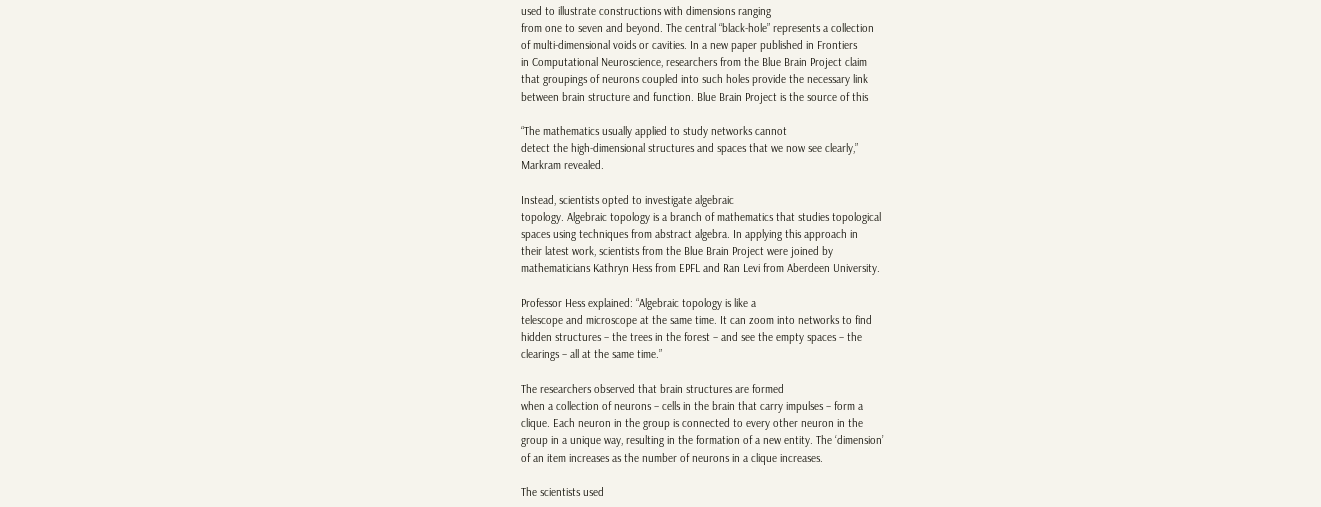used to illustrate constructions with dimensions ranging
from one to seven and beyond. The central “black-hole” represents a collection
of multi-dimensional voids or cavities. In a new paper published in Frontiers
in Computational Neuroscience, researchers from the Blue Brain Project claim
that groupings of neurons coupled into such holes provide the necessary link
between brain structure and function. Blue Brain Project is the source of this

“The mathematics usually applied to study networks cannot
detect the high-dimensional structures and spaces that we now see clearly,”
Markram revealed.

Instead, scientists opted to investigate algebraic
topology. Algebraic topology is a branch of mathematics that studies topological
spaces using techniques from abstract algebra. In applying this approach in
their latest work, scientists from the Blue Brain Project were joined by
mathematicians Kathryn Hess from EPFL and Ran Levi from Aberdeen University.

Professor Hess explained: “Algebraic topology is like a
telescope and microscope at the same time. It can zoom into networks to find
hidden structures – the trees in the forest – and see the empty spaces – the
clearings – all at the same time.”

The researchers observed that brain structures are formed
when a collection of neurons – cells in the brain that carry impulses – form a
clique. Each neuron in the group is connected to every other neuron in the
group in a unique way, resulting in the formation of a new entity. The ‘dimension’
of an item increases as the number of neurons in a clique increases.

The scientists used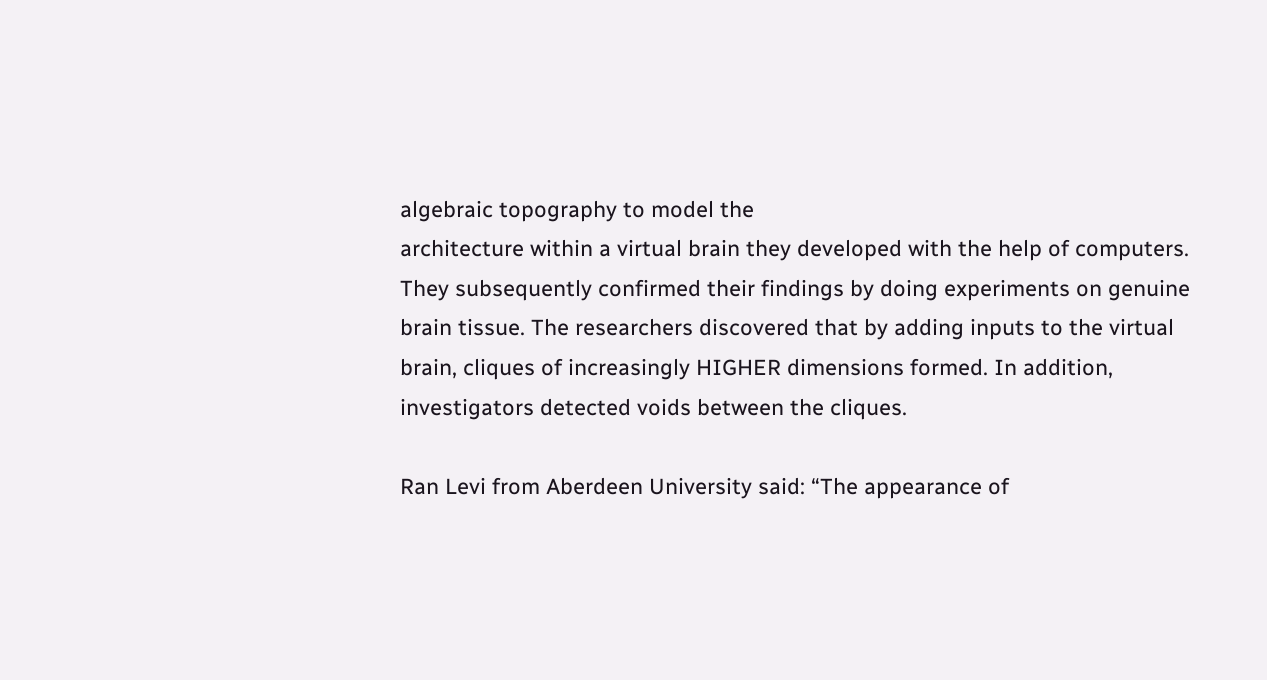algebraic topography to model the
architecture within a virtual brain they developed with the help of computers.
They subsequently confirmed their findings by doing experiments on genuine
brain tissue. The researchers discovered that by adding inputs to the virtual
brain, cliques of increasingly HIGHER dimensions formed. In addition,
investigators detected voids between the cliques.

Ran Levi from Aberdeen University said: “The appearance of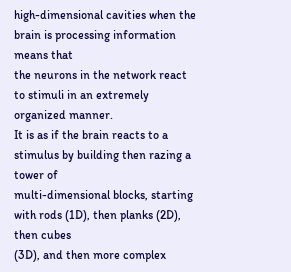high-dimensional cavities when the brain is processing information means that
the neurons in the network react to stimuli in an extremely organized manner.
It is as if the brain reacts to a stimulus by building then razing a tower of
multi-dimensional blocks, starting with rods (1D), then planks (2D), then cubes
(3D), and then more complex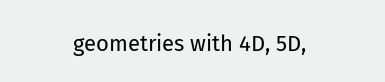geometries with 4D, 5D,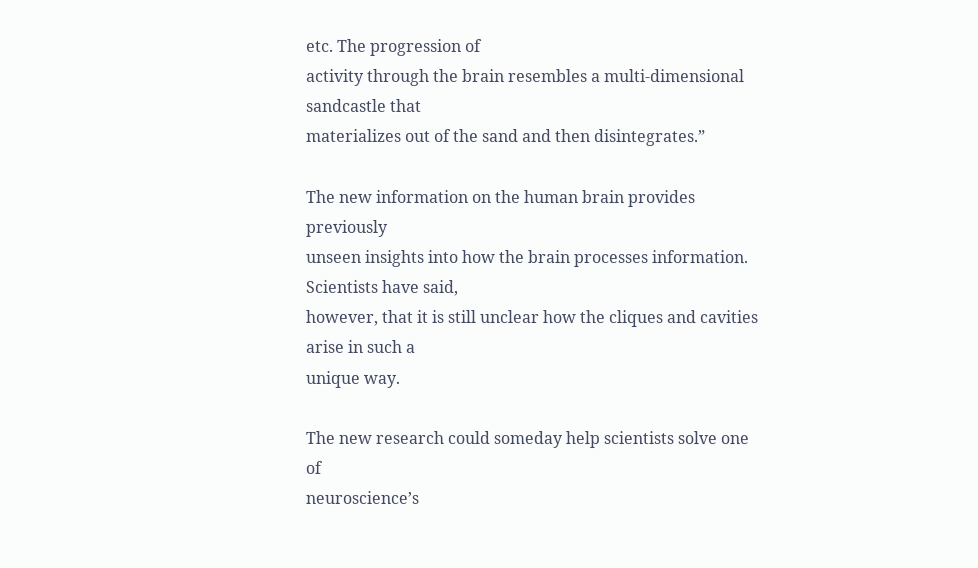etc. The progression of
activity through the brain resembles a multi-dimensional sandcastle that
materializes out of the sand and then disintegrates.”

The new information on the human brain provides previously
unseen insights into how the brain processes information. Scientists have said,
however, that it is still unclear how the cliques and cavities arise in such a
unique way.

The new research could someday help scientists solve one of
neuroscience’s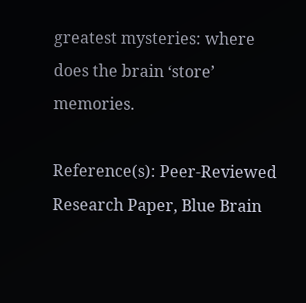greatest mysteries: where does the brain ‘store’ memories.

Reference(s): Peer-Reviewed Research Paper, Blue Brain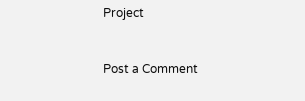Project


Post a Comment